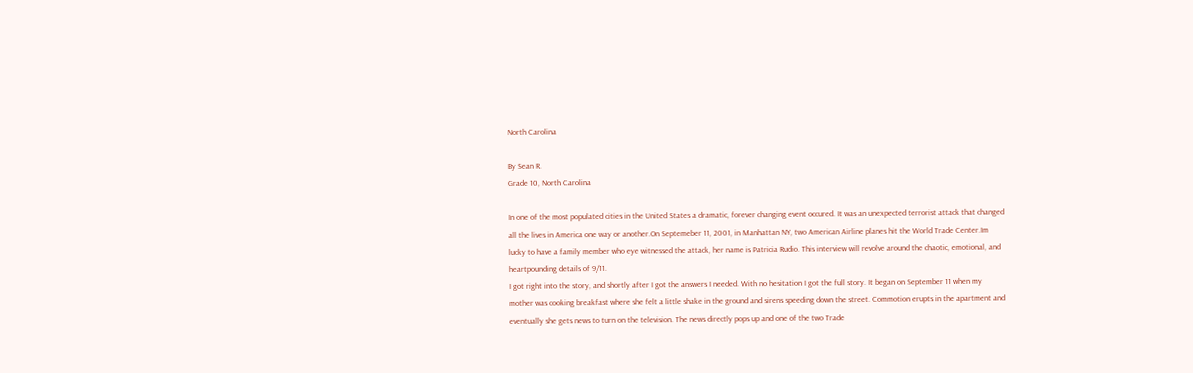North Carolina

By Sean R.
Grade 10, North Carolina

In one of the most populated cities in the United States a dramatic, forever changing event occured. It was an unexpected terrorist attack that changed all the lives in America one way or another.On Septemeber 11, 2001, in Manhattan NY, two American Airline planes hit the World Trade Center.Im lucky to have a family member who eye witnessed the attack, her name is Patricia Rudio. This interview will revolve around the chaotic, emotional, and heartpounding details of 9/11.
I got right into the story, and shortly after I got the answers I needed. With no hesitation I got the full story. It began on September 11 when my mother was cooking breakfast where she felt a little shake in the ground and sirens speeding down the street. Commotion erupts in the apartment and eventually she gets news to turn on the television. The news directly pops up and one of the two Trade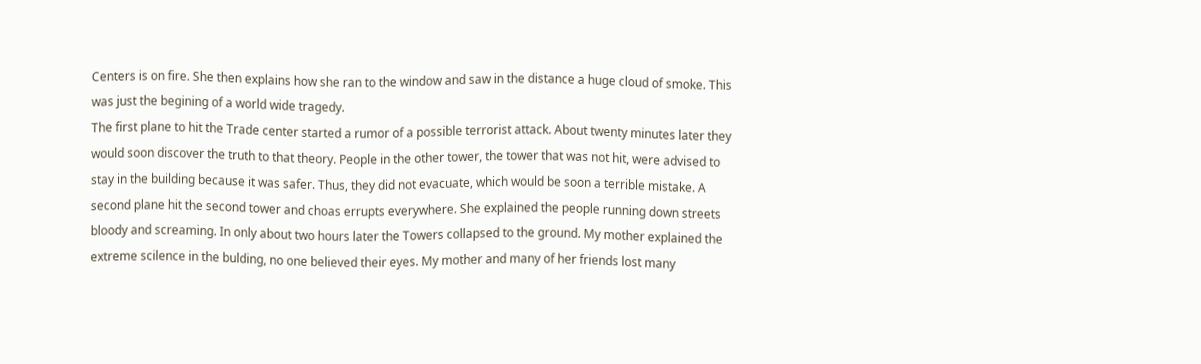Centers is on fire. She then explains how she ran to the window and saw in the distance a huge cloud of smoke. This was just the begining of a world wide tragedy.
The first plane to hit the Trade center started a rumor of a possible terrorist attack. About twenty minutes later they would soon discover the truth to that theory. People in the other tower, the tower that was not hit, were advised to stay in the building because it was safer. Thus, they did not evacuate, which would be soon a terrible mistake. A second plane hit the second tower and choas errupts everywhere. She explained the people running down streets bloody and screaming. In only about two hours later the Towers collapsed to the ground. My mother explained the extreme scilence in the bulding, no one believed their eyes. My mother and many of her friends lost many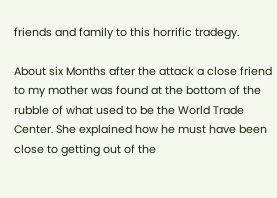friends and family to this horrific tradegy.

About six Months after the attack a close friend to my mother was found at the bottom of the rubble of what used to be the World Trade Center. She explained how he must have been close to getting out of the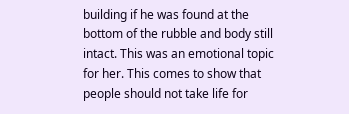building if he was found at the bottom of the rubble and body still intact. This was an emotional topic for her. This comes to show that people should not take life for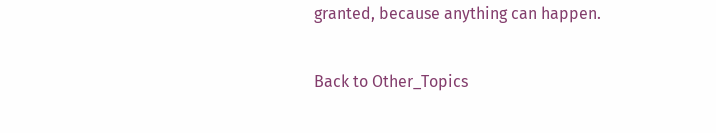granted, because anything can happen.

Back to Other_Topics